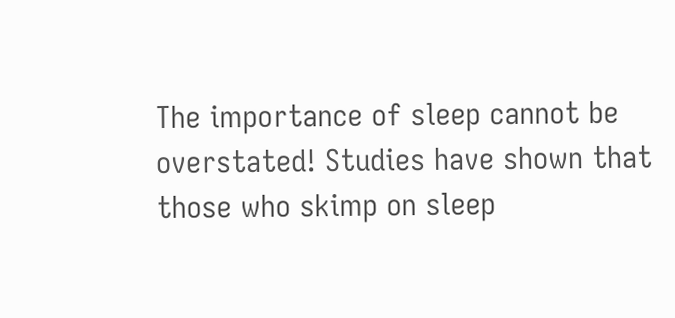The importance of sleep cannot be overstated! Studies have shown that those who skimp on sleep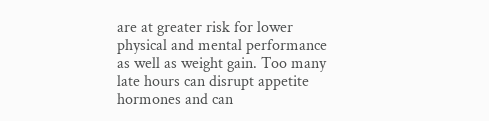are at greater risk for lower physical and mental performance as well as weight gain. Too many late hours can disrupt appetite hormones and can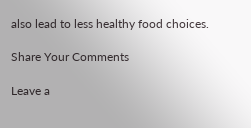also lead to less healthy food choices.

Share Your Comments

Leave a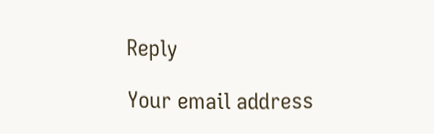Reply

Your email address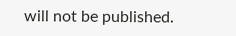will not be published.